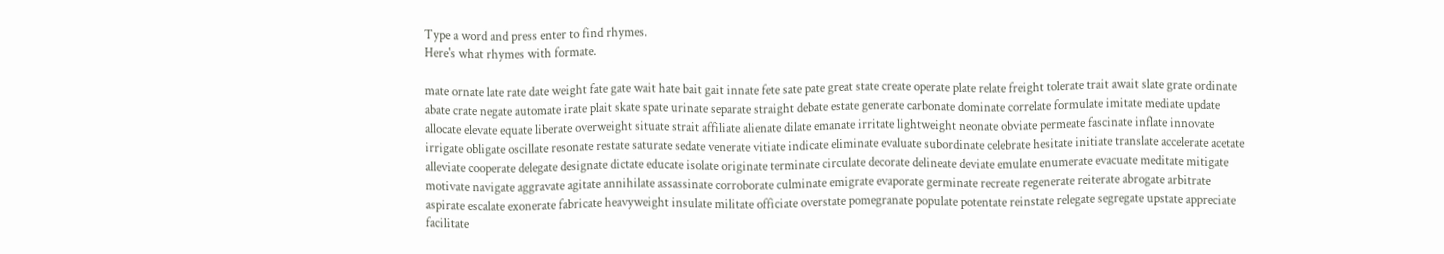Type a word and press enter to find rhymes.
Here's what rhymes with formate.

mate ornate late rate date weight fate gate wait hate bait gait innate fete sate pate great state create operate plate relate freight tolerate trait await slate grate ordinate abate crate negate automate irate plait skate spate urinate separate straight debate estate generate carbonate dominate correlate formulate imitate mediate update allocate elevate equate liberate overweight situate strait affiliate alienate dilate emanate irritate lightweight neonate obviate permeate fascinate inflate innovate irrigate obligate oscillate resonate restate saturate sedate venerate vitiate indicate eliminate evaluate subordinate celebrate hesitate initiate translate accelerate acetate alleviate cooperate delegate designate dictate educate isolate originate terminate circulate decorate delineate deviate emulate enumerate evacuate meditate mitigate motivate navigate aggravate agitate annihilate assassinate corroborate culminate emigrate evaporate germinate recreate regenerate reiterate abrogate arbitrate aspirate escalate exonerate fabricate heavyweight insulate militate officiate overstate pomegranate populate potentate reinstate relegate segregate upstate appreciate facilitate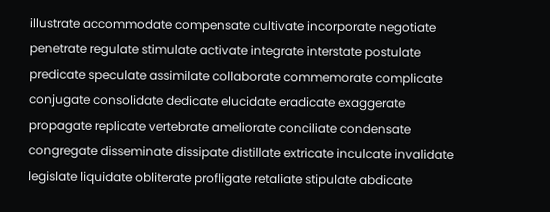illustrate accommodate compensate cultivate incorporate negotiate penetrate regulate stimulate activate integrate interstate postulate predicate speculate assimilate collaborate commemorate complicate conjugate consolidate dedicate elucidate eradicate exaggerate propagate replicate vertebrate ameliorate conciliate condensate congregate disseminate dissipate distillate extricate inculcate invalidate legislate liquidate obliterate profligate retaliate stipulate abdicate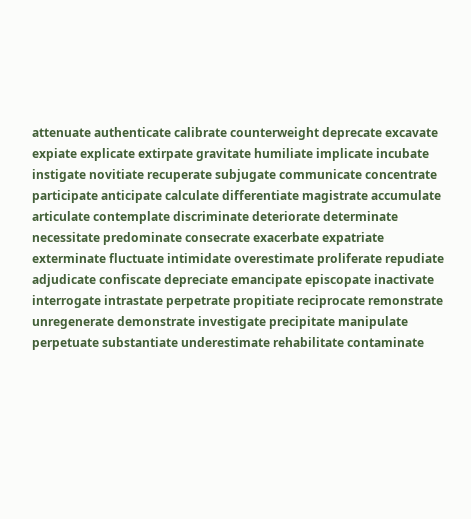attenuate authenticate calibrate counterweight deprecate excavate expiate explicate extirpate gravitate humiliate implicate incubate instigate novitiate recuperate subjugate communicate concentrate participate anticipate calculate differentiate magistrate accumulate articulate contemplate discriminate deteriorate determinate necessitate predominate consecrate exacerbate expatriate exterminate fluctuate intimidate overestimate proliferate repudiate adjudicate confiscate depreciate emancipate episcopate inactivate interrogate intrastate perpetrate propitiate reciprocate remonstrate unregenerate demonstrate investigate precipitate manipulate perpetuate substantiate underestimate rehabilitate contaminate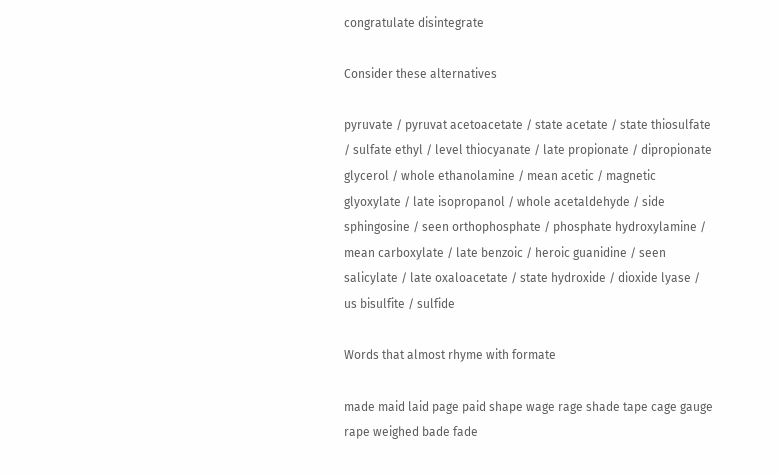congratulate disintegrate

Consider these alternatives

pyruvate / pyruvat acetoacetate / state acetate / state thiosulfate / sulfate ethyl / level thiocyanate / late propionate / dipropionate glycerol / whole ethanolamine / mean acetic / magnetic glyoxylate / late isopropanol / whole acetaldehyde / side sphingosine / seen orthophosphate / phosphate hydroxylamine / mean carboxylate / late benzoic / heroic guanidine / seen salicylate / late oxaloacetate / state hydroxide / dioxide lyase / us bisulfite / sulfide

Words that almost rhyme with formate

made maid laid page paid shape wage rage shade tape cage gauge rape weighed bade fade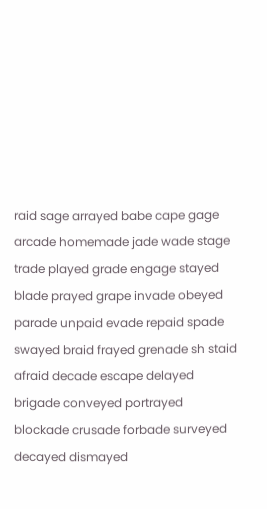raid sage arrayed babe cape gage arcade homemade jade wade stage trade played grade engage stayed blade prayed grape invade obeyed parade unpaid evade repaid spade swayed braid frayed grenade sh staid afraid decade escape delayed brigade conveyed portrayed blockade crusade forbade surveyed decayed dismayed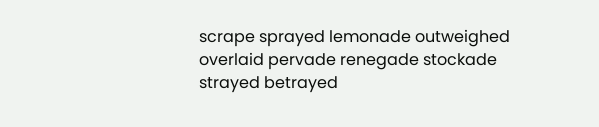scrape sprayed lemonade outweighed overlaid pervade renegade stockade strayed betrayed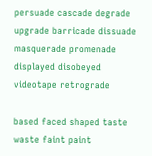persuade cascade degrade upgrade barricade dissuade masquerade promenade displayed disobeyed videotape retrograde

based faced shaped taste waste faint paint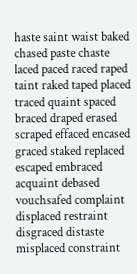haste saint waist baked chased paste chaste laced paced raced raped taint raked taped placed traced quaint spaced braced draped erased scraped effaced encased graced staked replaced escaped embraced acquaint debased vouchsafed complaint displaced restraint disgraced distaste misplaced constraint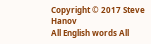Copyright © 2017 Steve Hanov
All English words All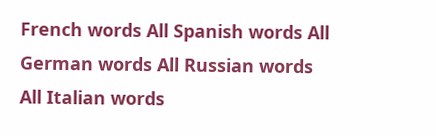French words All Spanish words All German words All Russian words All Italian words